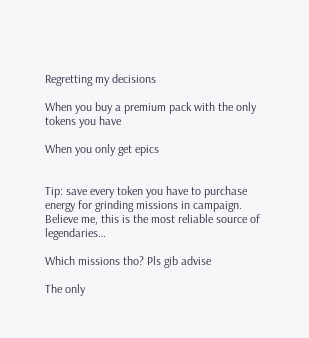Regretting my decisions

When you buy a premium pack with the only tokens you have

When you only get epics


Tip: save every token you have to purchase energy for grinding missions in campaign. Believe me, this is the most reliable source of legendaries…

Which missions tho? Pls gib advise

The only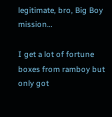legitimate, bro, Big Boy mission…

I get a lot of fortune boxes from ramboy but only got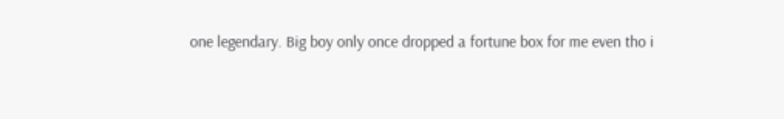one legendary. Big boy only once dropped a fortune box for me even tho i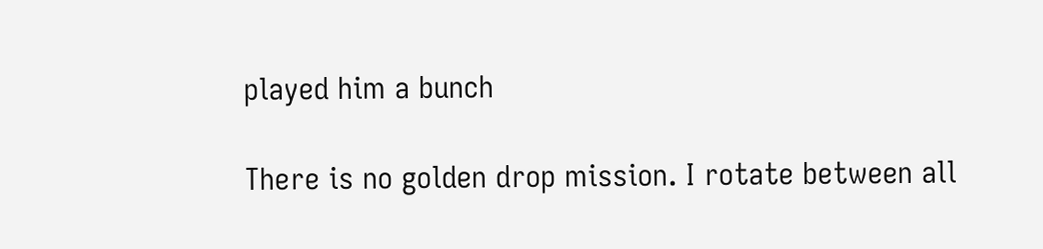played him a bunch

There is no golden drop mission. I rotate between all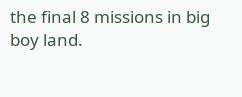the final 8 missions in big boy land.